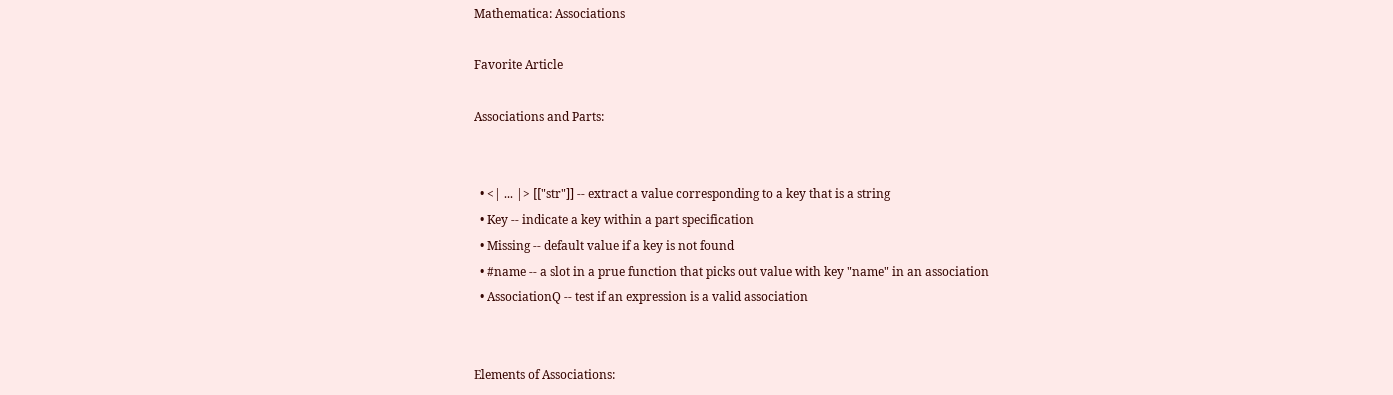Mathematica: Associations

Favorite Article

Associations and Parts:


  • <| ... |> [["str"]] -- extract a value corresponding to a key that is a string
  • Key -- indicate a key within a part specification
  • Missing -- default value if a key is not found
  • #name -- a slot in a prue function that picks out value with key "name" in an association
  • AssociationQ -- test if an expression is a valid association


Elements of Associations: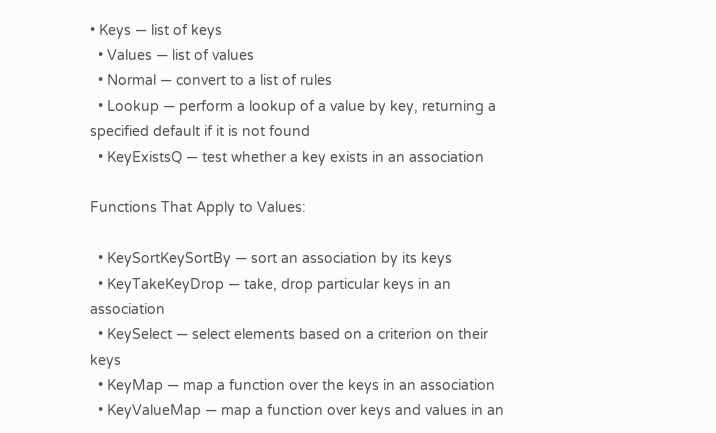• Keys — list of keys
  • Values — list of values
  • Normal — convert to a list of rules
  • Lookup — perform a lookup of a value by key, returning a specified default if it is not found
  • KeyExistsQ — test whether a key exists in an association

Functions That Apply to Values:

  • KeySortKeySortBy — sort an association by its keys
  • KeyTakeKeyDrop — take, drop particular keys in an association
  • KeySelect — select elements based on a criterion on their keys
  • KeyMap — map a function over the keys in an association
  • KeyValueMap — map a function over keys and values in an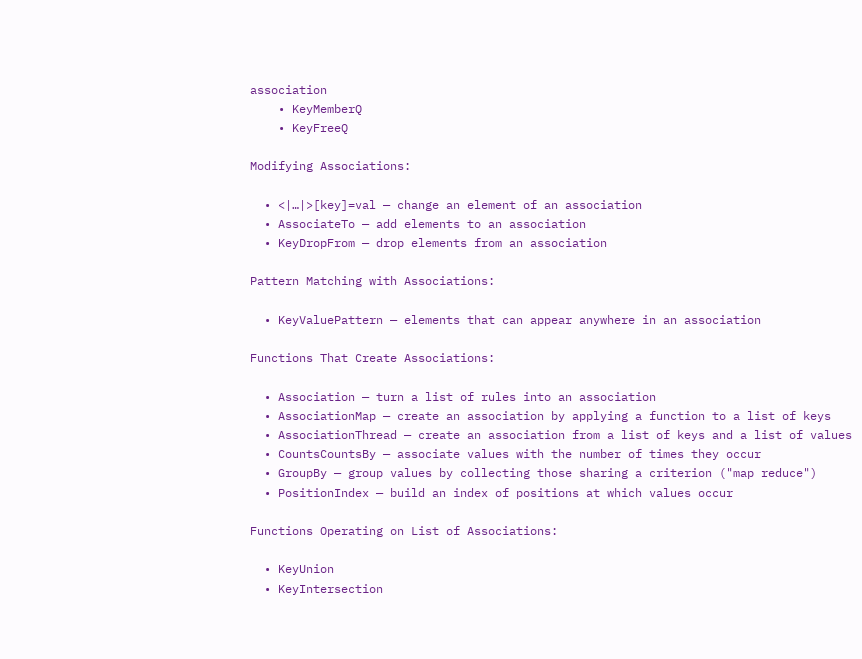association
    • KeyMemberQ
    • KeyFreeQ

Modifying Associations:

  • <|…|>[key]=val — change an element of an association
  • AssociateTo — add elements to an association
  • KeyDropFrom — drop elements from an association

Pattern Matching with Associations:

  • KeyValuePattern — elements that can appear anywhere in an association

Functions That Create Associations:

  • Association — turn a list of rules into an association
  • AssociationMap — create an association by applying a function to a list of keys
  • AssociationThread — create an association from a list of keys and a list of values
  • CountsCountsBy — associate values with the number of times they occur
  • GroupBy — group values by collecting those sharing a criterion ("map reduce")
  • PositionIndex — build an index of positions at which values occur

Functions Operating on List of Associations:

  • KeyUnion
  • KeyIntersection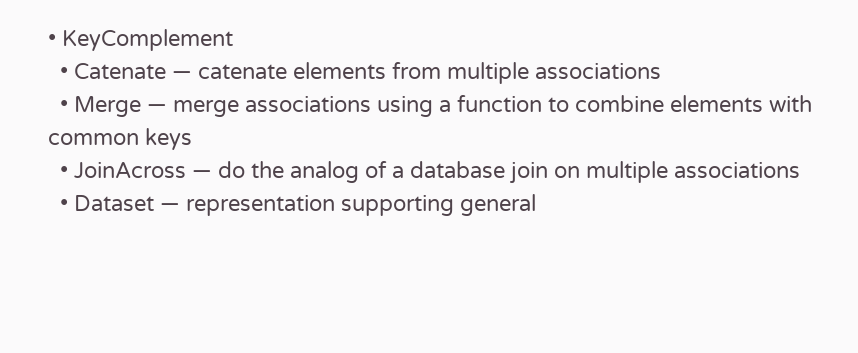• KeyComplement
  • Catenate — catenate elements from multiple associations
  • Merge — merge associations using a function to combine elements with common keys
  • JoinAcross — do the analog of a database join on multiple associations
  • Dataset — representation supporting general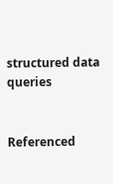structured data queries


Referenced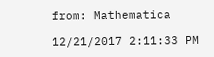from: Mathematica

12/21/2017 2:11:33 PM